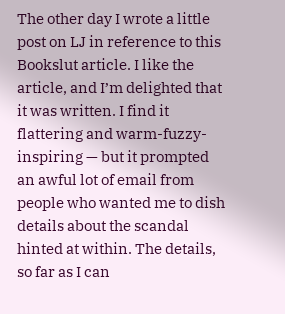The other day I wrote a little post on LJ in reference to this Bookslut article. I like the article, and I’m delighted that it was written. I find it flattering and warm-fuzzy-inspiring — but it prompted an awful lot of email from people who wanted me to dish details about the scandal hinted at within. The details, so far as I can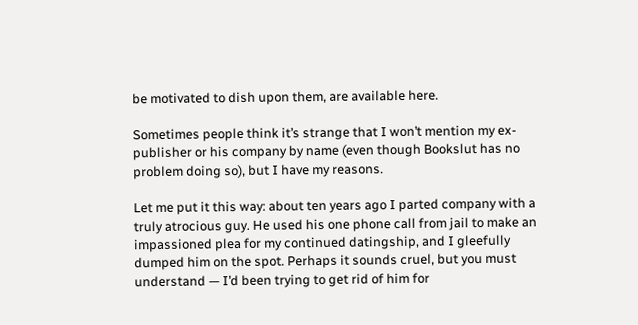be motivated to dish upon them, are available here.

Sometimes people think it’s strange that I won’t mention my ex-publisher or his company by name (even though Bookslut has no problem doing so), but I have my reasons.

Let me put it this way: about ten years ago I parted company with a truly atrocious guy. He used his one phone call from jail to make an impassioned plea for my continued datingship, and I gleefully dumped him on the spot. Perhaps it sounds cruel, but you must understand — I’d been trying to get rid of him for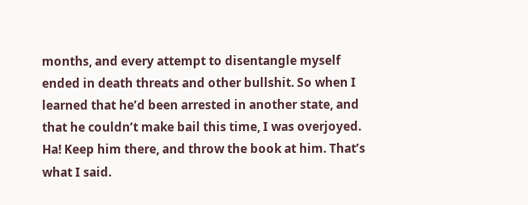months, and every attempt to disentangle myself ended in death threats and other bullshit. So when I learned that he’d been arrested in another state, and that he couldn’t make bail this time, I was overjoyed. Ha! Keep him there, and throw the book at him. That’s what I said.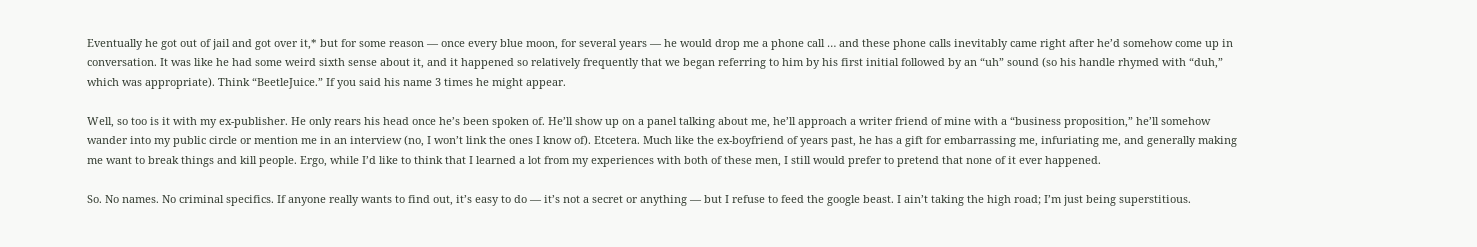Eventually he got out of jail and got over it,* but for some reason — once every blue moon, for several years — he would drop me a phone call … and these phone calls inevitably came right after he’d somehow come up in conversation. It was like he had some weird sixth sense about it, and it happened so relatively frequently that we began referring to him by his first initial followed by an “uh” sound (so his handle rhymed with “duh,” which was appropriate). Think “BeetleJuice.” If you said his name 3 times he might appear.

Well, so too is it with my ex-publisher. He only rears his head once he’s been spoken of. He’ll show up on a panel talking about me, he’ll approach a writer friend of mine with a “business proposition,” he’ll somehow wander into my public circle or mention me in an interview (no, I won’t link the ones I know of). Etcetera. Much like the ex-boyfriend of years past, he has a gift for embarrassing me, infuriating me, and generally making me want to break things and kill people. Ergo, while I’d like to think that I learned a lot from my experiences with both of these men, I still would prefer to pretend that none of it ever happened.

So. No names. No criminal specifics. If anyone really wants to find out, it’s easy to do — it’s not a secret or anything — but I refuse to feed the google beast. I ain’t taking the high road; I’m just being superstitious.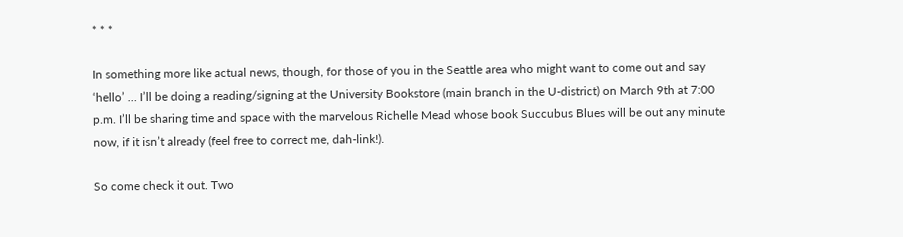* * *

In something more like actual news, though, for those of you in the Seattle area who might want to come out and say ‘hello’ … I’ll be doing a reading/signing at the University Bookstore (main branch in the U-district) on March 9th at 7:00 p.m. I’ll be sharing time and space with the marvelous Richelle Mead whose book Succubus Blues will be out any minute now, if it isn’t already (feel free to correct me, dah-link!).

So come check it out. Two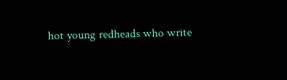hot young redheads who write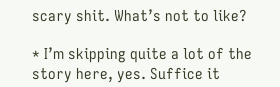scary shit. What’s not to like?

* I’m skipping quite a lot of the story here, yes. Suffice it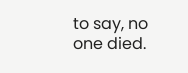to say, no one died.